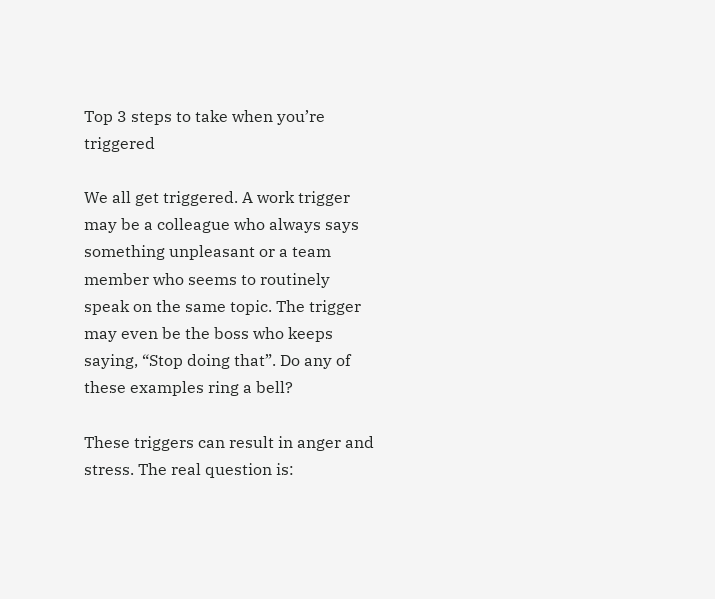Top 3 steps to take when you’re triggered

We all get triggered. A work trigger may be a colleague who always says something unpleasant or a team member who seems to routinely speak on the same topic. The trigger may even be the boss who keeps saying, “Stop doing that”. Do any of these examples ring a bell?

These triggers can result in anger and stress. The real question is: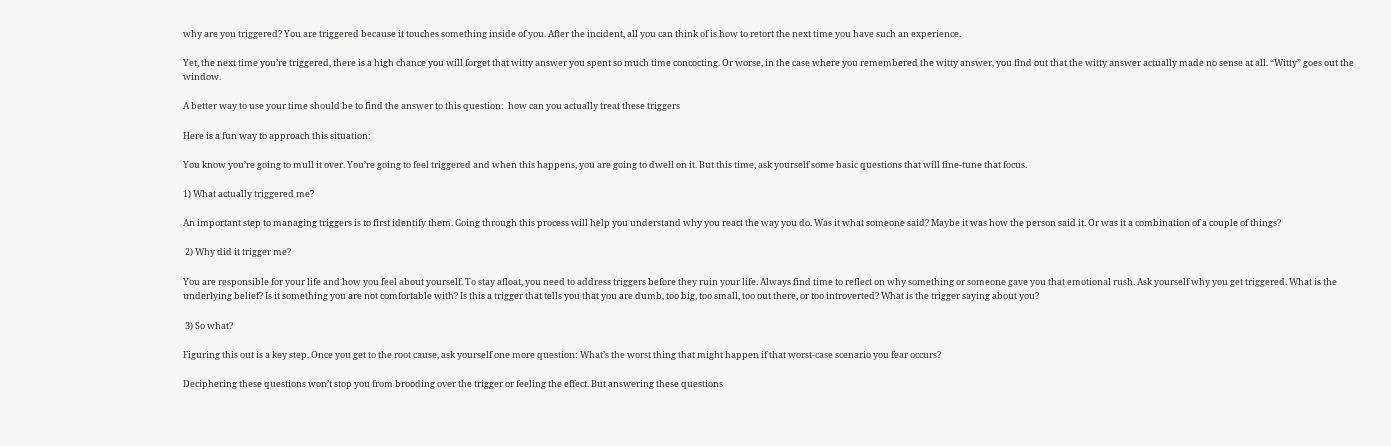why are you triggered? You are triggered because it touches something inside of you. After the incident, all you can think of is how to retort the next time you have such an experience.

Yet, the next time you’re triggered, there is a high chance you will forget that witty answer you spent so much time concocting. Or worse, in the case where you remembered the witty answer, you find out that the witty answer actually made no sense at all. “Witty” goes out the window.

A better way to use your time should be to find the answer to this question:  how can you actually treat these triggers

Here is a fun way to approach this situation:

You know you’re going to mull it over. You’re going to feel triggered and when this happens, you are going to dwell on it. But this time, ask yourself some basic questions that will fine-tune that focus.

1) What actually triggered me?

An important step to managing triggers is to first identify them. Going through this process will help you understand why you react the way you do. Was it what someone said? Maybe it was how the person said it. Or was it a combination of a couple of things?

 2) Why did it trigger me?

You are responsible for your life and how you feel about yourself. To stay afloat, you need to address triggers before they ruin your life. Always find time to reflect on why something or someone gave you that emotional rush. Ask yourself why you get triggered. What is the underlying belief? Is it something you are not comfortable with? Is this a trigger that tells you that you are dumb, too big, too small, too out there, or too introverted? What is the trigger saying about you?

 3) So what?

Figuring this out is a key step. Once you get to the root cause, ask yourself one more question: What’s the worst thing that might happen if that worst-case scenario you fear occurs?

Deciphering these questions won’t stop you from brooding over the trigger or feeling the effect. But answering these questions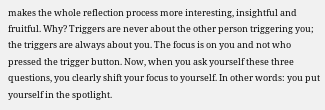makes the whole reflection process more interesting, insightful and fruitful. Why? Triggers are never about the other person triggering you; the triggers are always about you. The focus is on you and not who pressed the trigger button. Now, when you ask yourself these three questions, you clearly shift your focus to yourself. In other words: you put yourself in the spotlight.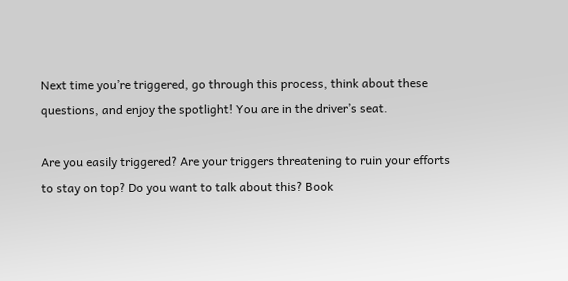Next time you’re triggered, go through this process, think about these questions, and enjoy the spotlight! You are in the driver’s seat.

Are you easily triggered? Are your triggers threatening to ruin your efforts to stay on top? Do you want to talk about this? Book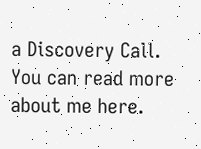a Discovery Call. You can read more about me here.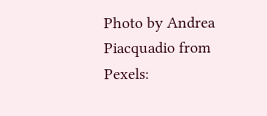Photo by Andrea Piacquadio from Pexels: